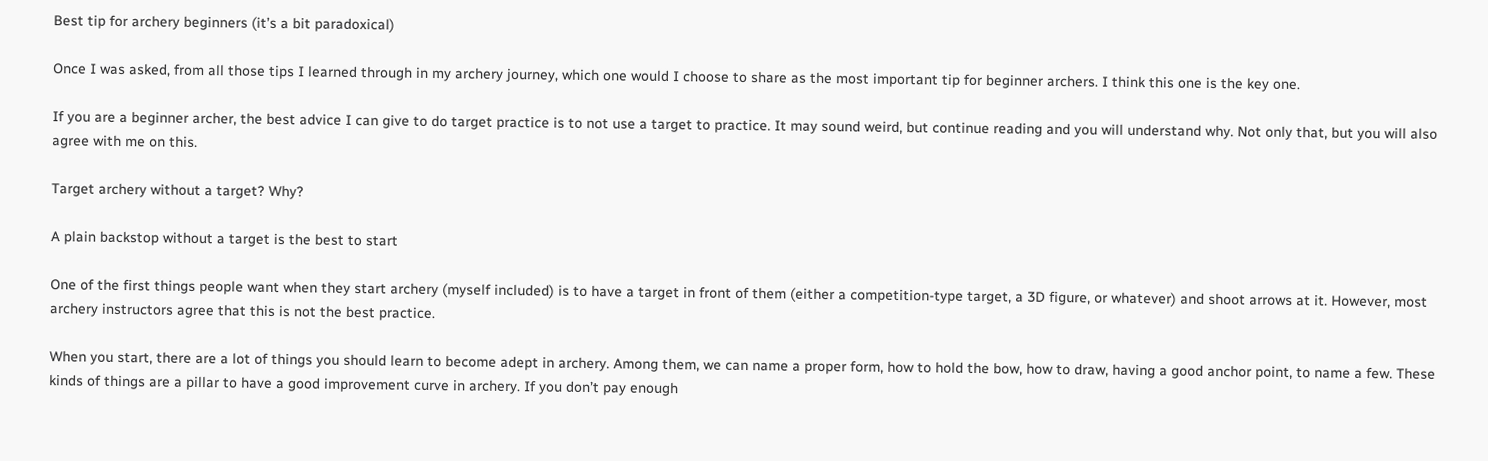Best tip for archery beginners (it’s a bit paradoxical)

Once I was asked, from all those tips I learned through in my archery journey, which one would I choose to share as the most important tip for beginner archers. I think this one is the key one.

If you are a beginner archer, the best advice I can give to do target practice is to not use a target to practice. It may sound weird, but continue reading and you will understand why. Not only that, but you will also agree with me on this.

Target archery without a target? Why?

A plain backstop without a target is the best to start

One of the first things people want when they start archery (myself included) is to have a target in front of them (either a competition-type target, a 3D figure, or whatever) and shoot arrows at it. However, most archery instructors agree that this is not the best practice.

When you start, there are a lot of things you should learn to become adept in archery. Among them, we can name a proper form, how to hold the bow, how to draw, having a good anchor point, to name a few. These kinds of things are a pillar to have a good improvement curve in archery. If you don’t pay enough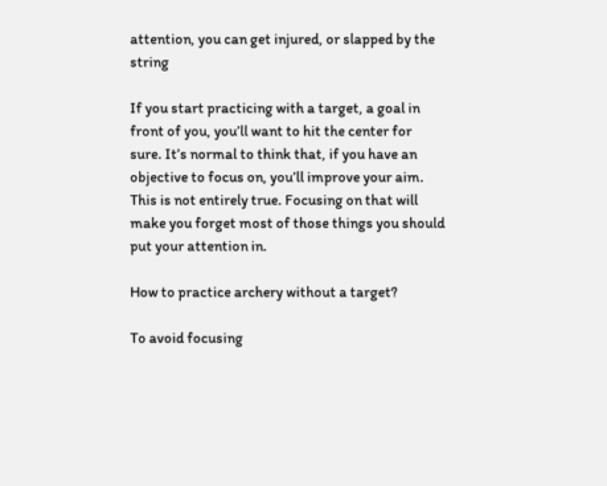attention, you can get injured, or slapped by the string

If you start practicing with a target, a goal in front of you, you’ll want to hit the center for sure. It’s normal to think that, if you have an objective to focus on, you’ll improve your aim. This is not entirely true. Focusing on that will make you forget most of those things you should put your attention in.

How to practice archery without a target?

To avoid focusing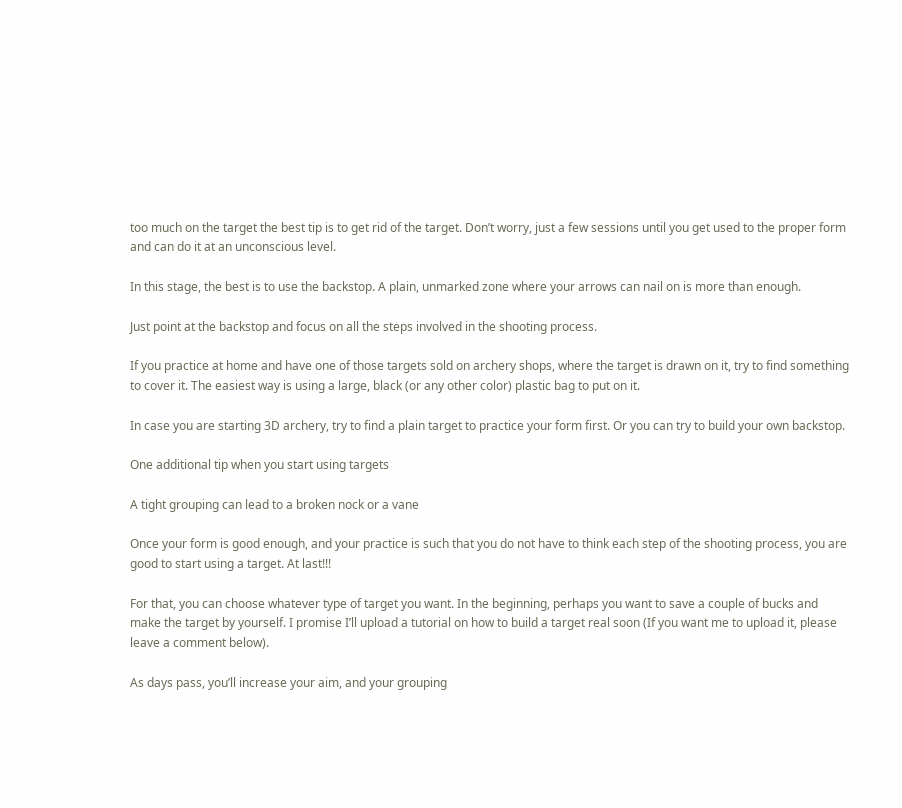too much on the target the best tip is to get rid of the target. Don’t worry, just a few sessions until you get used to the proper form and can do it at an unconscious level.

In this stage, the best is to use the backstop. A plain, unmarked zone where your arrows can nail on is more than enough.

Just point at the backstop and focus on all the steps involved in the shooting process.

If you practice at home and have one of those targets sold on archery shops, where the target is drawn on it, try to find something to cover it. The easiest way is using a large, black (or any other color) plastic bag to put on it.

In case you are starting 3D archery, try to find a plain target to practice your form first. Or you can try to build your own backstop.

One additional tip when you start using targets

A tight grouping can lead to a broken nock or a vane

Once your form is good enough, and your practice is such that you do not have to think each step of the shooting process, you are good to start using a target. At last!!!

For that, you can choose whatever type of target you want. In the beginning, perhaps you want to save a couple of bucks and make the target by yourself. I promise I’ll upload a tutorial on how to build a target real soon (If you want me to upload it, please leave a comment below).

As days pass, you’ll increase your aim, and your grouping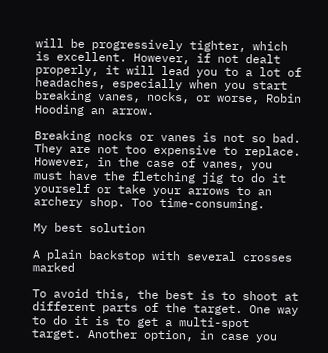will be progressively tighter, which is excellent. However, if not dealt properly, it will lead you to a lot of headaches, especially when you start breaking vanes, nocks, or worse, Robin Hooding an arrow.

Breaking nocks or vanes is not so bad. They are not too expensive to replace. However, in the case of vanes, you must have the fletching jig to do it yourself or take your arrows to an archery shop. Too time-consuming.

My best solution

A plain backstop with several crosses marked

To avoid this, the best is to shoot at different parts of the target. One way to do it is to get a multi-spot target. Another option, in case you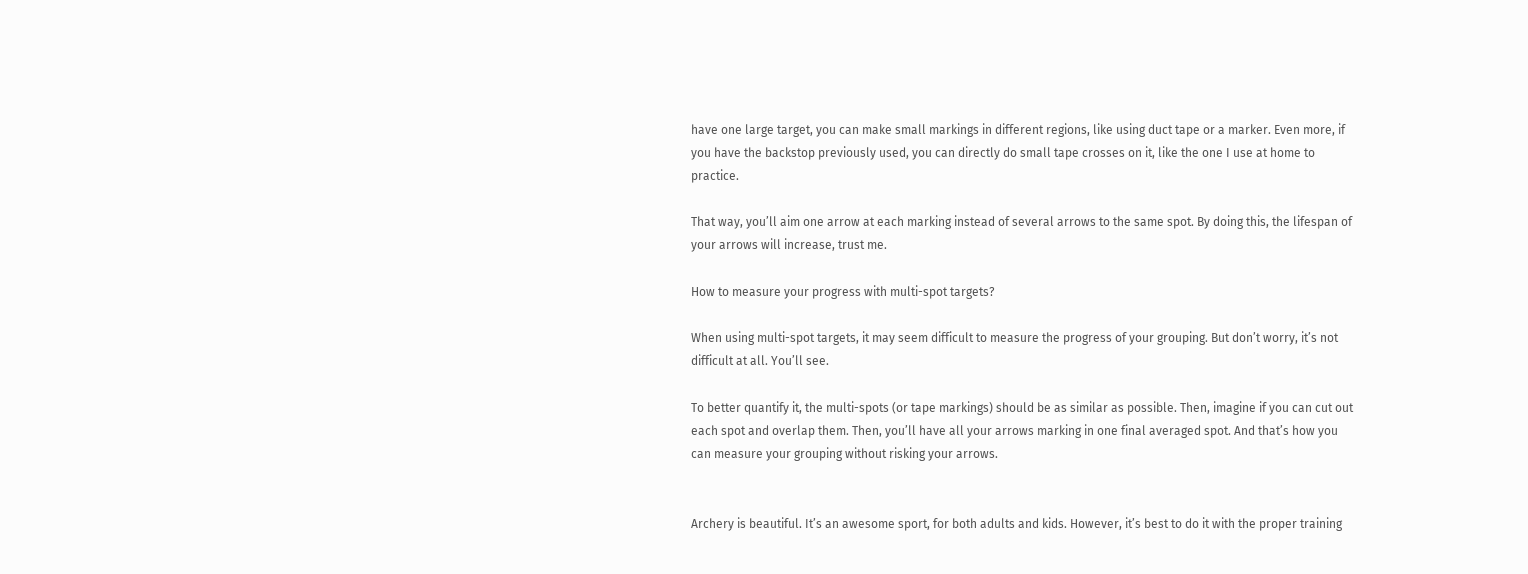have one large target, you can make small markings in different regions, like using duct tape or a marker. Even more, if you have the backstop previously used, you can directly do small tape crosses on it, like the one I use at home to practice.

That way, you’ll aim one arrow at each marking instead of several arrows to the same spot. By doing this, the lifespan of your arrows will increase, trust me.

How to measure your progress with multi-spot targets?

When using multi-spot targets, it may seem difficult to measure the progress of your grouping. But don’t worry, it’s not difficult at all. You’ll see.

To better quantify it, the multi-spots (or tape markings) should be as similar as possible. Then, imagine if you can cut out each spot and overlap them. Then, you’ll have all your arrows marking in one final averaged spot. And that’s how you can measure your grouping without risking your arrows.


Archery is beautiful. It’s an awesome sport, for both adults and kids. However, it’s best to do it with the proper training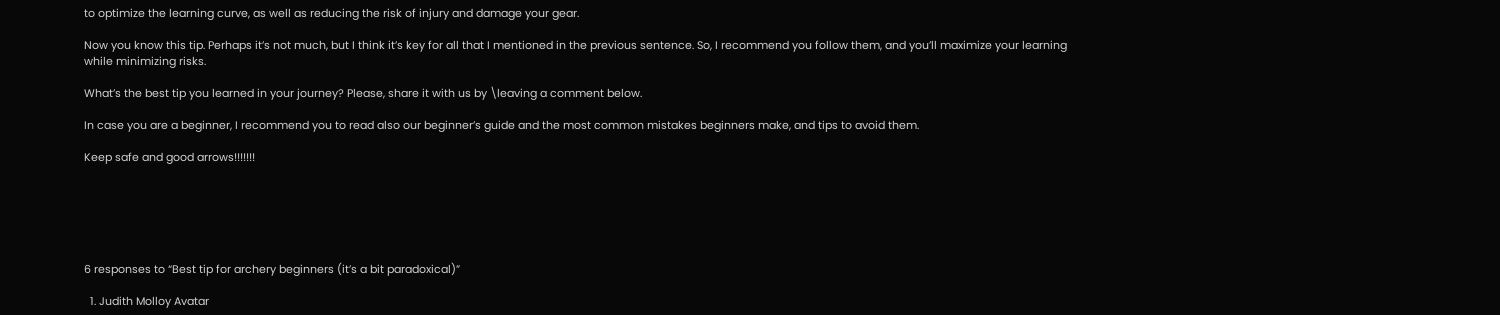to optimize the learning curve, as well as reducing the risk of injury and damage your gear.

Now you know this tip. Perhaps it’s not much, but I think it’s key for all that I mentioned in the previous sentence. So, I recommend you follow them, and you’ll maximize your learning while minimizing risks.

What’s the best tip you learned in your journey? Please, share it with us by \leaving a comment below.

In case you are a beginner, I recommend you to read also our beginner’s guide and the most common mistakes beginners make, and tips to avoid them.

Keep safe and good arrows!!!!!!!






6 responses to “Best tip for archery beginners (it’s a bit paradoxical)”

  1. Judith Molloy Avatar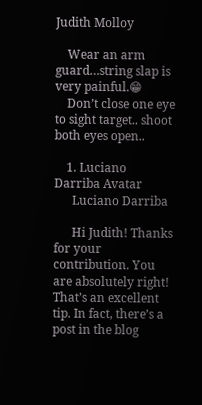Judith Molloy

    Wear an arm guard…string slap is very painful.😁
    Don’t close one eye to sight target.. shoot both eyes open..

    1. Luciano Darriba Avatar
      Luciano Darriba

      Hi Judith! Thanks for your contribution. You are absolutely right! That’s an excellent tip. In fact, there’s a post in the blog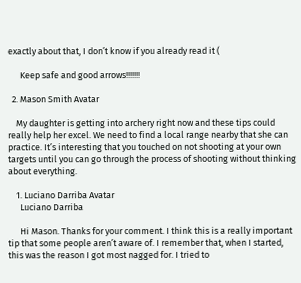exactly about that, I don’t know if you already read it (

      Keep safe and good arrows!!!!!!!

  2. Mason Smith Avatar

    My daughter is getting into archery right now and these tips could really help her excel. We need to find a local range nearby that she can practice. It’s interesting that you touched on not shooting at your own targets until you can go through the process of shooting without thinking about everything.

    1. Luciano Darriba Avatar
      Luciano Darriba

      Hi Mason. Thanks for your comment. I think this is a really important tip that some people aren’t aware of. I remember that, when I started, this was the reason I got most nagged for. I tried to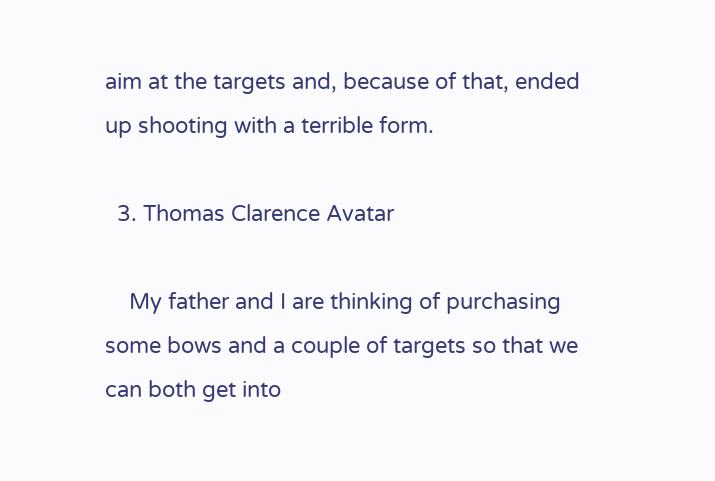aim at the targets and, because of that, ended up shooting with a terrible form.

  3. Thomas Clarence Avatar

    My father and I are thinking of purchasing some bows and a couple of targets so that we can both get into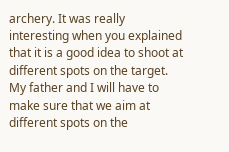archery. It was really interesting when you explained that it is a good idea to shoot at different spots on the target. My father and I will have to make sure that we aim at different spots on the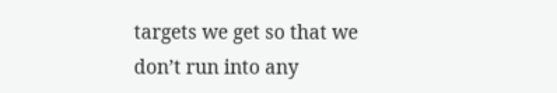targets we get so that we don’t run into any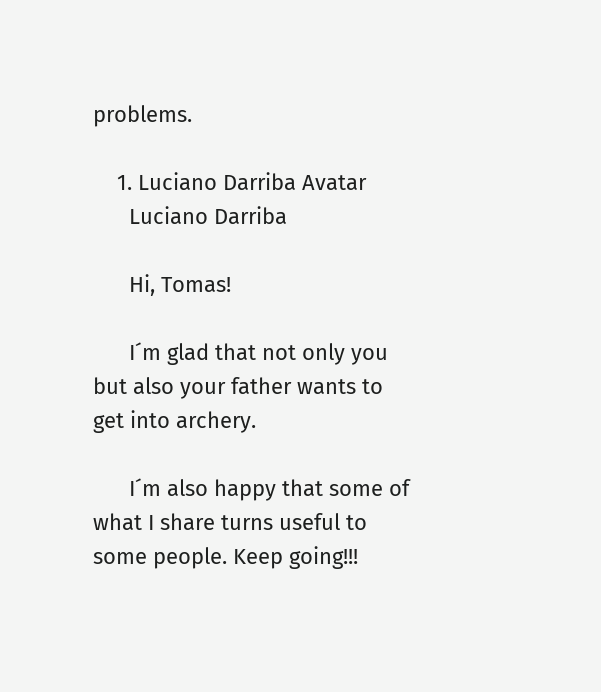problems.

    1. Luciano Darriba Avatar
      Luciano Darriba

      Hi, Tomas!

      I´m glad that not only you but also your father wants to get into archery.

      I´m also happy that some of what I share turns useful to some people. Keep going!!!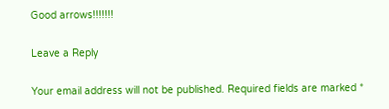Good arrows!!!!!!!

Leave a Reply

Your email address will not be published. Required fields are marked *